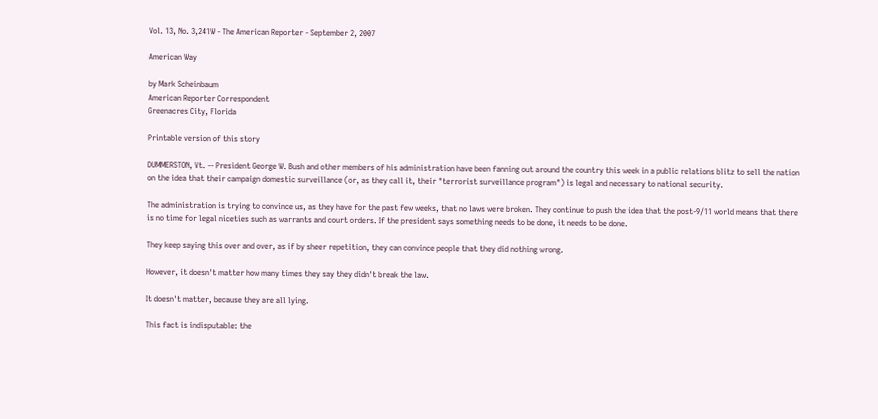Vol. 13, No. 3,241W - The American Reporter - September 2, 2007

American Way

by Mark Scheinbaum
American Reporter Correspondent
Greenacres City, Florida

Printable version of this story

DUMMERSTON, Vt. -- President George W. Bush and other members of his administration have been fanning out around the country this week in a public relations blitz to sell the nation on the idea that their campaign domestic surveillance (or, as they call it, their "terrorist surveillance program") is legal and necessary to national security.

The administration is trying to convince us, as they have for the past few weeks, that no laws were broken. They continue to push the idea that the post-9/11 world means that there is no time for legal niceties such as warrants and court orders. If the president says something needs to be done, it needs to be done.

They keep saying this over and over, as if by sheer repetition, they can convince people that they did nothing wrong.

However, it doesn't matter how many times they say they didn't break the law.

It doesn't matter, because they are all lying.

This fact is indisputable: the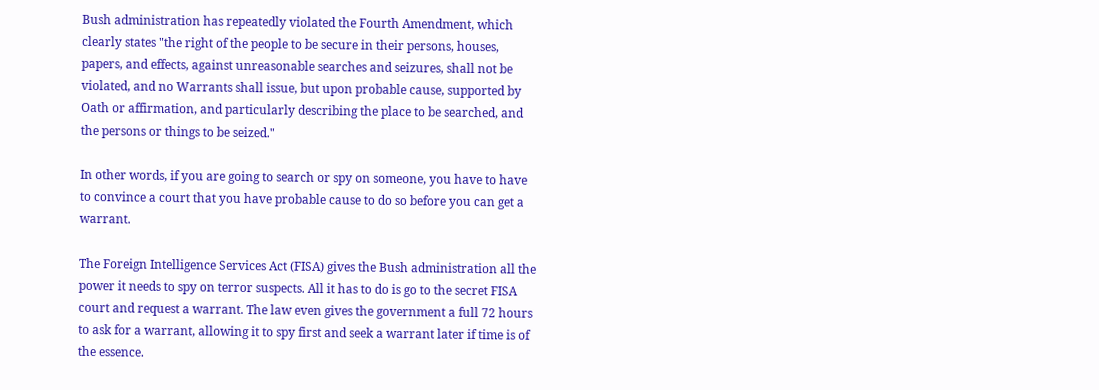Bush administration has repeatedly violated the Fourth Amendment, which clearly states "the right of the people to be secure in their persons, houses, papers, and effects, against unreasonable searches and seizures, shall not be violated, and no Warrants shall issue, but upon probable cause, supported by Oath or affirmation, and particularly describing the place to be searched, and the persons or things to be seized."

In other words, if you are going to search or spy on someone, you have to have to convince a court that you have probable cause to do so before you can get a warrant.

The Foreign Intelligence Services Act (FISA) gives the Bush administration all the power it needs to spy on terror suspects. All it has to do is go to the secret FISA court and request a warrant. The law even gives the government a full 72 hours to ask for a warrant, allowing it to spy first and seek a warrant later if time is of the essence.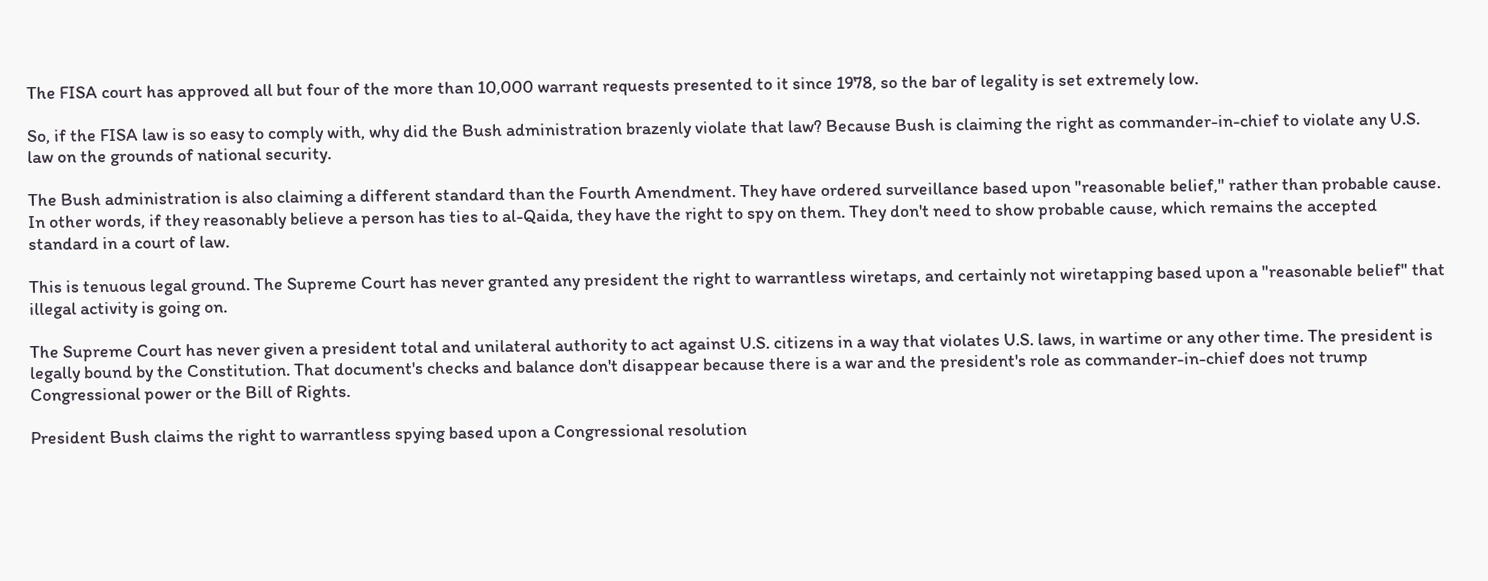The FISA court has approved all but four of the more than 10,000 warrant requests presented to it since 1978, so the bar of legality is set extremely low.

So, if the FISA law is so easy to comply with, why did the Bush administration brazenly violate that law? Because Bush is claiming the right as commander-in-chief to violate any U.S. law on the grounds of national security.

The Bush administration is also claiming a different standard than the Fourth Amendment. They have ordered surveillance based upon "reasonable belief," rather than probable cause. In other words, if they reasonably believe a person has ties to al-Qaida, they have the right to spy on them. They don't need to show probable cause, which remains the accepted standard in a court of law.

This is tenuous legal ground. The Supreme Court has never granted any president the right to warrantless wiretaps, and certainly not wiretapping based upon a "reasonable belief" that illegal activity is going on.

The Supreme Court has never given a president total and unilateral authority to act against U.S. citizens in a way that violates U.S. laws, in wartime or any other time. The president is legally bound by the Constitution. That document's checks and balance don't disappear because there is a war and the president's role as commander-in-chief does not trump Congressional power or the Bill of Rights.

President Bush claims the right to warrantless spying based upon a Congressional resolution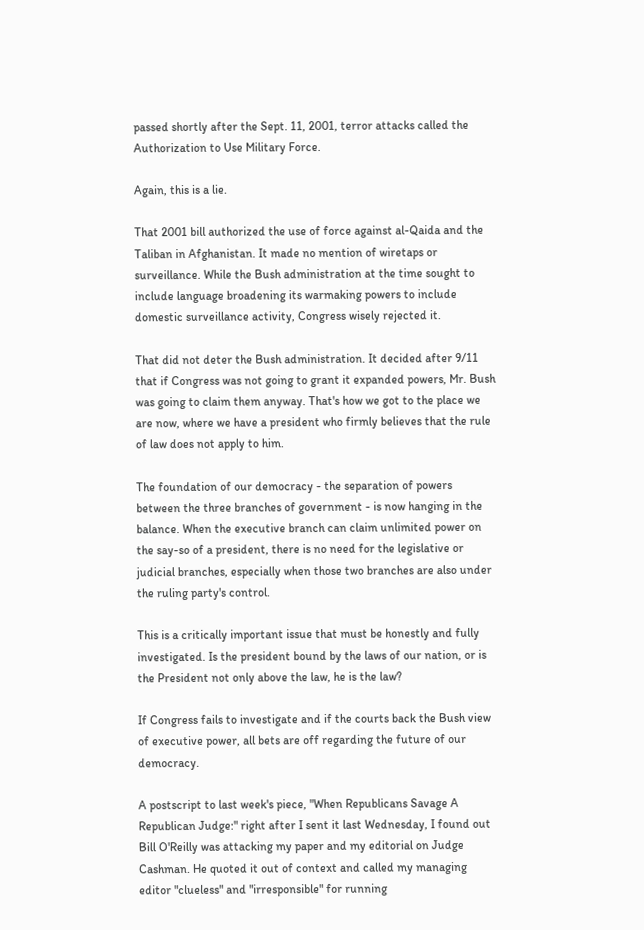passed shortly after the Sept. 11, 2001, terror attacks called the Authorization to Use Military Force.

Again, this is a lie.

That 2001 bill authorized the use of force against al-Qaida and the Taliban in Afghanistan. It made no mention of wiretaps or surveillance. While the Bush administration at the time sought to include language broadening its warmaking powers to include domestic surveillance activity, Congress wisely rejected it.

That did not deter the Bush administration. It decided after 9/11 that if Congress was not going to grant it expanded powers, Mr. Bush was going to claim them anyway. That's how we got to the place we are now, where we have a president who firmly believes that the rule of law does not apply to him.

The foundation of our democracy - the separation of powers between the three branches of government - is now hanging in the balance. When the executive branch can claim unlimited power on the say-so of a president, there is no need for the legislative or judicial branches, especially when those two branches are also under the ruling party's control.

This is a critically important issue that must be honestly and fully investigated. Is the president bound by the laws of our nation, or is the President not only above the law, he is the law?

If Congress fails to investigate and if the courts back the Bush view of executive power, all bets are off regarding the future of our democracy.

A postscript to last week's piece, "When Republicans Savage A Republican Judge:" right after I sent it last Wednesday, I found out Bill O'Reilly was attacking my paper and my editorial on Judge Cashman. He quoted it out of context and called my managing editor "clueless" and "irresponsible" for running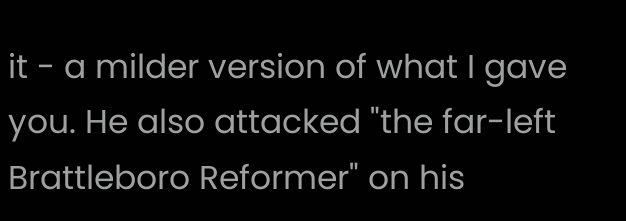it - a milder version of what I gave you. He also attacked "the far-left Brattleboro Reformer" on his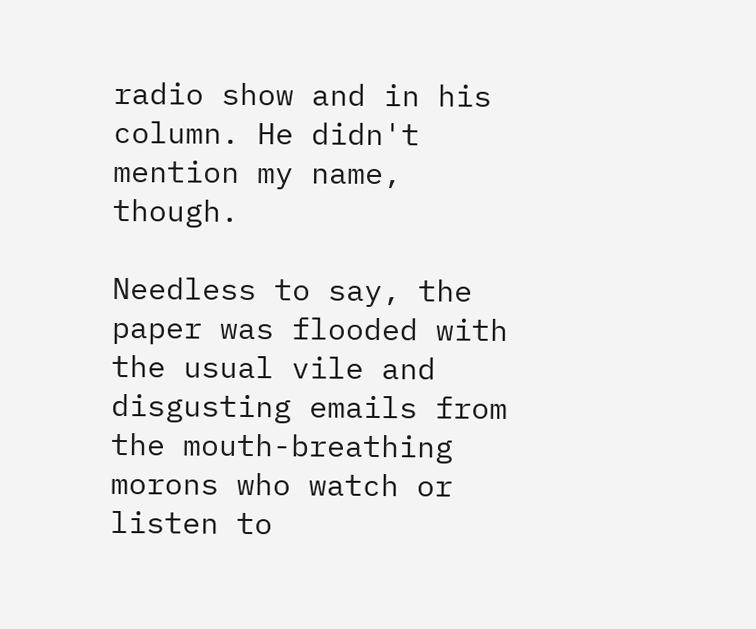radio show and in his column. He didn't mention my name, though.

Needless to say, the paper was flooded with the usual vile and disgusting emails from the mouth-breathing morons who watch or listen to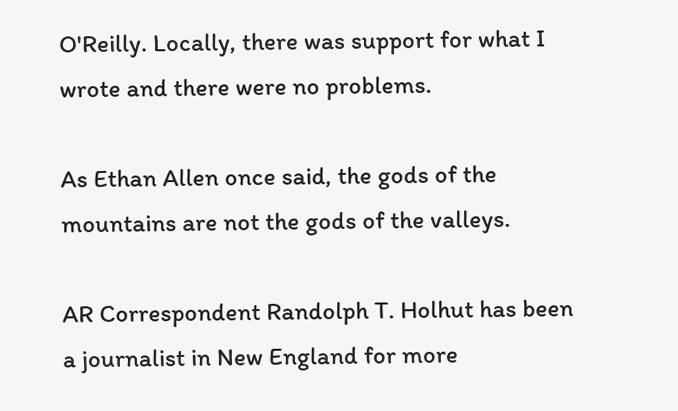O'Reilly. Locally, there was support for what I wrote and there were no problems.

As Ethan Allen once said, the gods of the mountains are not the gods of the valleys.

AR Correspondent Randolph T. Holhut has been a journalist in New England for more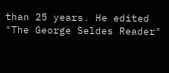than 25 years. He edited "The George Seldes Reader"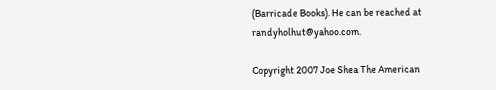(Barricade Books). He can be reached at randyholhut@yahoo.com.

Copyright 2007 Joe Shea The American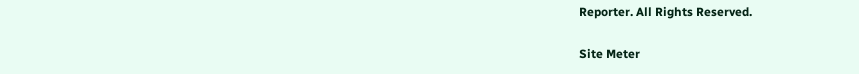Reporter. All Rights Reserved.

Site Meter